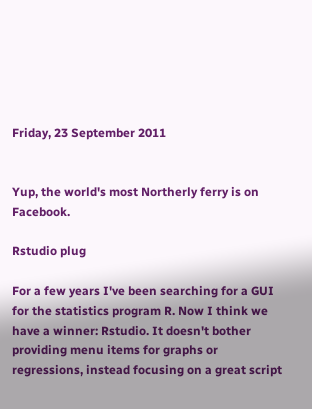Friday, 23 September 2011


Yup, the world's most Northerly ferry is on Facebook.

Rstudio plug

For a few years I've been searching for a GUI for the statistics program R. Now I think we have a winner: Rstudio. It doesn't bother providing menu items for graphs or regressions, instead focusing on a great script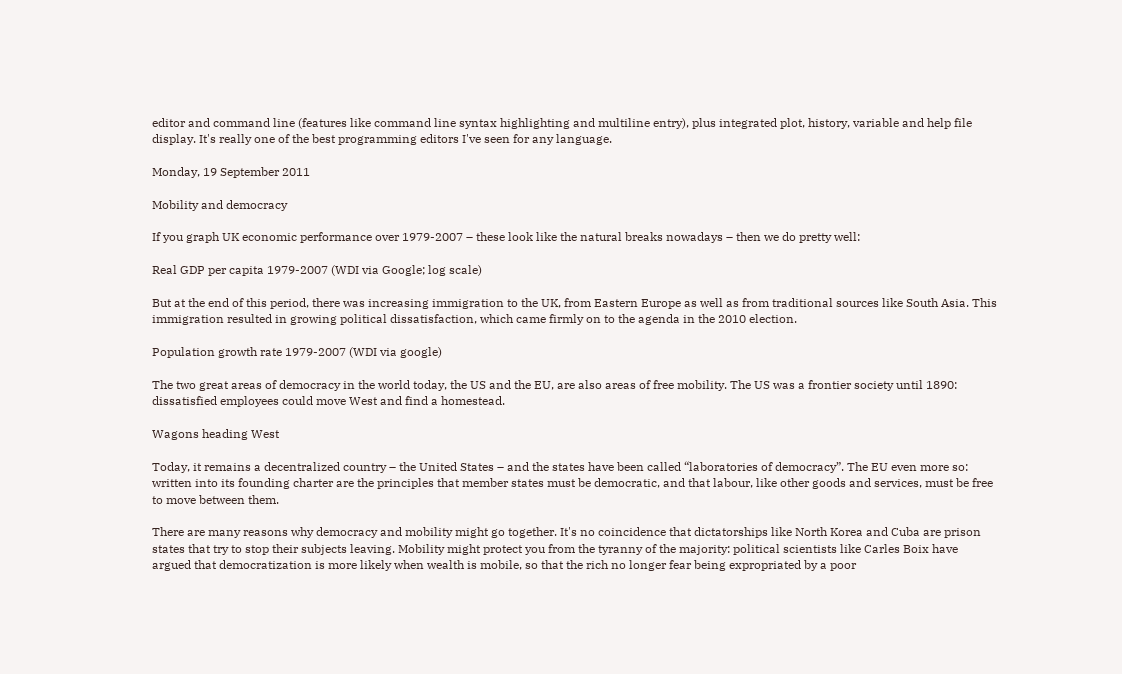editor and command line (features like command line syntax highlighting and multiline entry), plus integrated plot, history, variable and help file display. It's really one of the best programming editors I've seen for any language.

Monday, 19 September 2011

Mobility and democracy

If you graph UK economic performance over 1979-2007 – these look like the natural breaks nowadays – then we do pretty well:

Real GDP per capita 1979-2007 (WDI via Google; log scale)

But at the end of this period, there was increasing immigration to the UK, from Eastern Europe as well as from traditional sources like South Asia. This immigration resulted in growing political dissatisfaction, which came firmly on to the agenda in the 2010 election.

Population growth rate 1979-2007 (WDI via google)

The two great areas of democracy in the world today, the US and the EU, are also areas of free mobility. The US was a frontier society until 1890: dissatisfied employees could move West and find a homestead.

Wagons heading West

Today, it remains a decentralized country – the United States – and the states have been called “laboratories of democracy”. The EU even more so: written into its founding charter are the principles that member states must be democratic, and that labour, like other goods and services, must be free to move between them.

There are many reasons why democracy and mobility might go together. It's no coincidence that dictatorships like North Korea and Cuba are prison states that try to stop their subjects leaving. Mobility might protect you from the tyranny of the majority: political scientists like Carles Boix have argued that democratization is more likely when wealth is mobile, so that the rich no longer fear being expropriated by a poor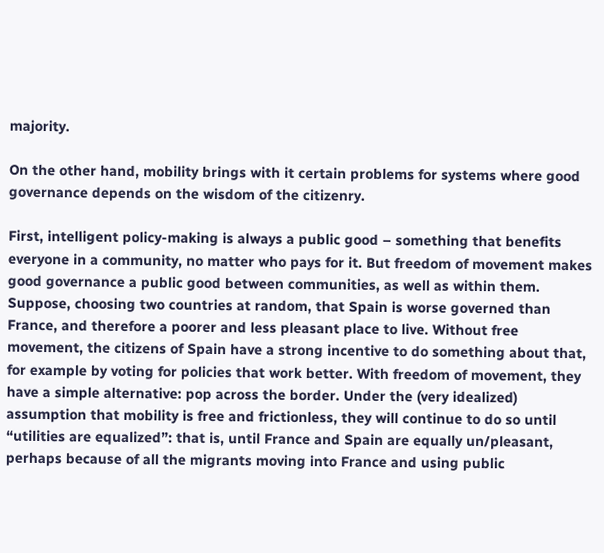majority.

On the other hand, mobility brings with it certain problems for systems where good governance depends on the wisdom of the citizenry.

First, intelligent policy-making is always a public good – something that benefits everyone in a community, no matter who pays for it. But freedom of movement makes good governance a public good between communities, as well as within them. Suppose, choosing two countries at random, that Spain is worse governed than France, and therefore a poorer and less pleasant place to live. Without free movement, the citizens of Spain have a strong incentive to do something about that, for example by voting for policies that work better. With freedom of movement, they have a simple alternative: pop across the border. Under the (very idealized) assumption that mobility is free and frictionless, they will continue to do so until “utilities are equalized”: that is, until France and Spain are equally un/pleasant, perhaps because of all the migrants moving into France and using public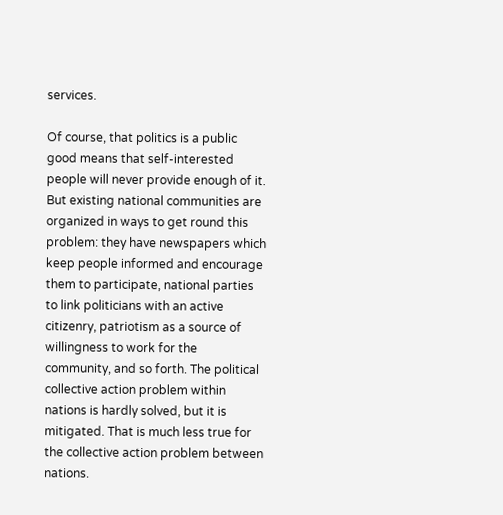services.

Of course, that politics is a public good means that self-interested people will never provide enough of it. But existing national communities are organized in ways to get round this problem: they have newspapers which keep people informed and encourage them to participate, national parties to link politicians with an active citizenry, patriotism as a source of willingness to work for the community, and so forth. The political collective action problem within nations is hardly solved, but it is mitigated. That is much less true for the collective action problem between nations.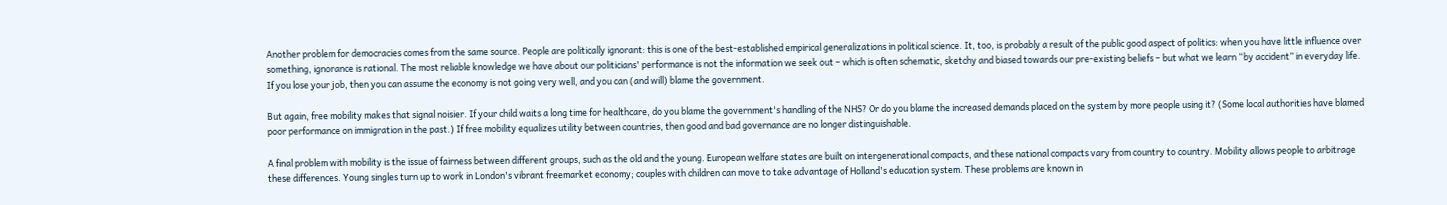Another problem for democracies comes from the same source. People are politically ignorant: this is one of the best-established empirical generalizations in political science. It, too, is probably a result of the public good aspect of politics: when you have little influence over something, ignorance is rational. The most reliable knowledge we have about our politicians' performance is not the information we seek out – which is often schematic, sketchy and biased towards our pre-existing beliefs – but what we learn “by accident” in everyday life. If you lose your job, then you can assume the economy is not going very well, and you can (and will) blame the government.

But again, free mobility makes that signal noisier. If your child waits a long time for healthcare, do you blame the government's handling of the NHS? Or do you blame the increased demands placed on the system by more people using it? (Some local authorities have blamed poor performance on immigration in the past.) If free mobility equalizes utility between countries, then good and bad governance are no longer distinguishable.

A final problem with mobility is the issue of fairness between different groups, such as the old and the young. European welfare states are built on intergenerational compacts, and these national compacts vary from country to country. Mobility allows people to arbitrage these differences. Young singles turn up to work in London's vibrant freemarket economy; couples with children can move to take advantage of Holland's education system. These problems are known in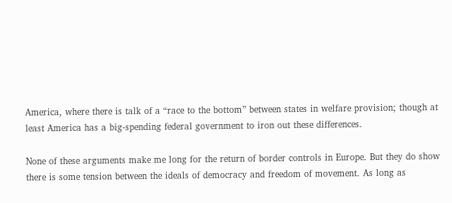America, where there is talk of a “race to the bottom” between states in welfare provision; though at least America has a big-spending federal government to iron out these differences.

None of these arguments make me long for the return of border controls in Europe. But they do show there is some tension between the ideals of democracy and freedom of movement. As long as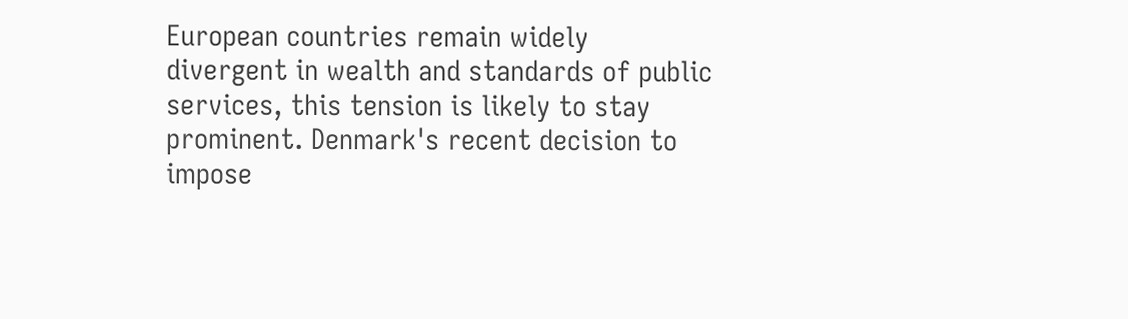European countries remain widely divergent in wealth and standards of public services, this tension is likely to stay prominent. Denmark's recent decision to impose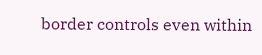border controls even within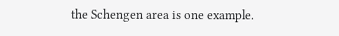the Schengen area is one example.